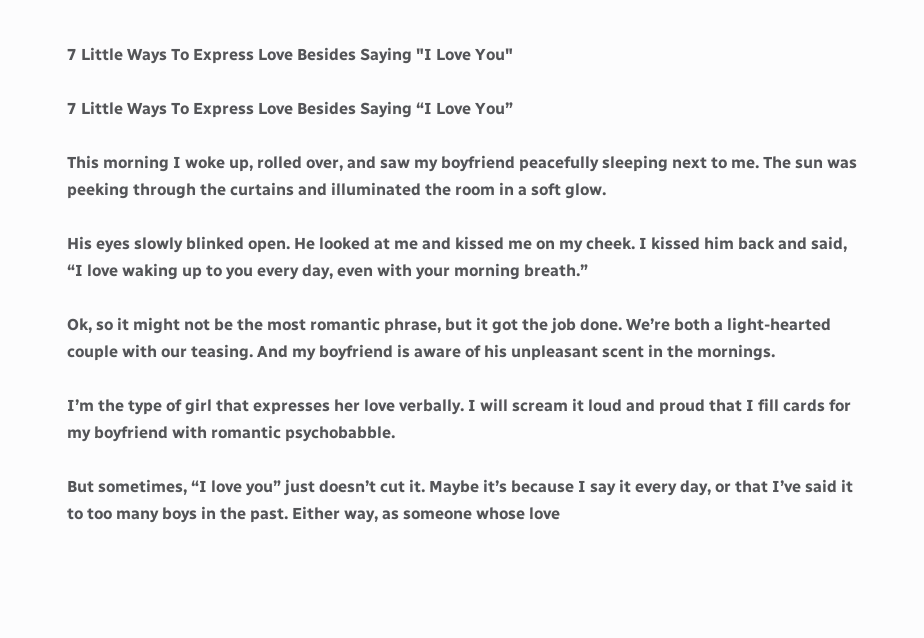7 Little Ways To Express Love Besides Saying "I Love You"

7 Little Ways To Express Love Besides Saying “I Love You”

This morning I woke up, rolled over, and saw my boyfriend peacefully sleeping next to me. The sun was peeking through the curtains and illuminated the room in a soft glow.

His eyes slowly blinked open. He looked at me and kissed me on my cheek. I kissed him back and said, “I love waking up to you every day, even with your morning breath.”

Ok, so it might not be the most romantic phrase, but it got the job done. We’re both a light-hearted couple with our teasing. And my boyfriend is aware of his unpleasant scent in the mornings.

I’m the type of girl that expresses her love verbally. I will scream it loud and proud that I fill cards for my boyfriend with romantic psychobabble.

But sometimes, “I love you” just doesn’t cut it. Maybe it’s because I say it every day, or that I’ve said it to too many boys in the past. Either way, as someone whose love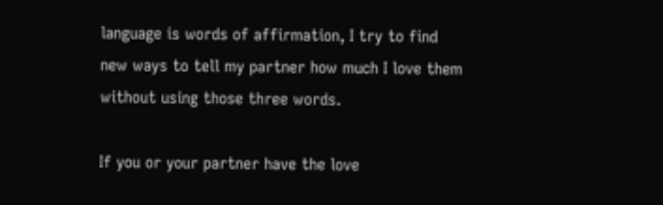language is words of affirmation, I try to find new ways to tell my partner how much I love them without using those three words.

If you or your partner have the love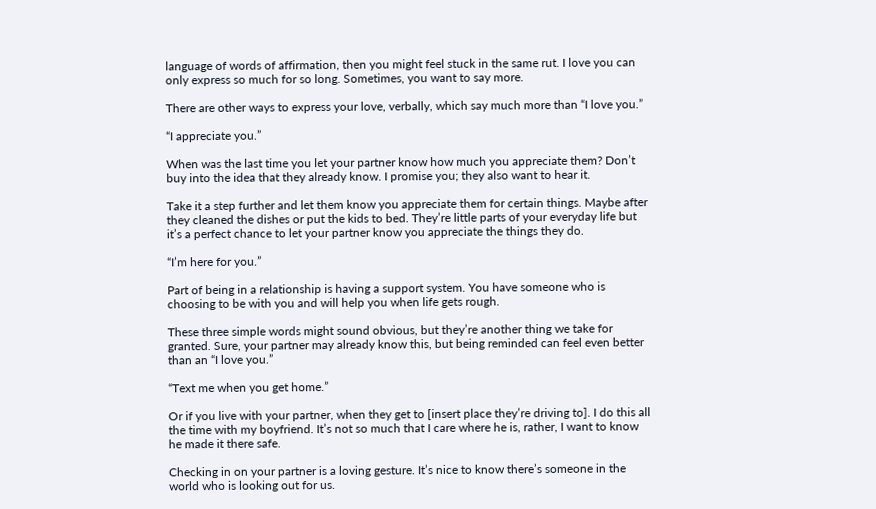language of words of affirmation, then you might feel stuck in the same rut. I love you can only express so much for so long. Sometimes, you want to say more.

There are other ways to express your love, verbally, which say much more than “I love you.”

“I appreciate you.”

When was the last time you let your partner know how much you appreciate them? Don’t buy into the idea that they already know. I promise you; they also want to hear it.

Take it a step further and let them know you appreciate them for certain things. Maybe after they cleaned the dishes or put the kids to bed. They’re little parts of your everyday life but it’s a perfect chance to let your partner know you appreciate the things they do.

“I’m here for you.”

Part of being in a relationship is having a support system. You have someone who is choosing to be with you and will help you when life gets rough.

These three simple words might sound obvious, but they’re another thing we take for granted. Sure, your partner may already know this, but being reminded can feel even better than an “I love you.”

“Text me when you get home.”

Or if you live with your partner, when they get to [insert place they’re driving to]. I do this all the time with my boyfriend. It’s not so much that I care where he is, rather, I want to know he made it there safe.

Checking in on your partner is a loving gesture. It’s nice to know there’s someone in the world who is looking out for us.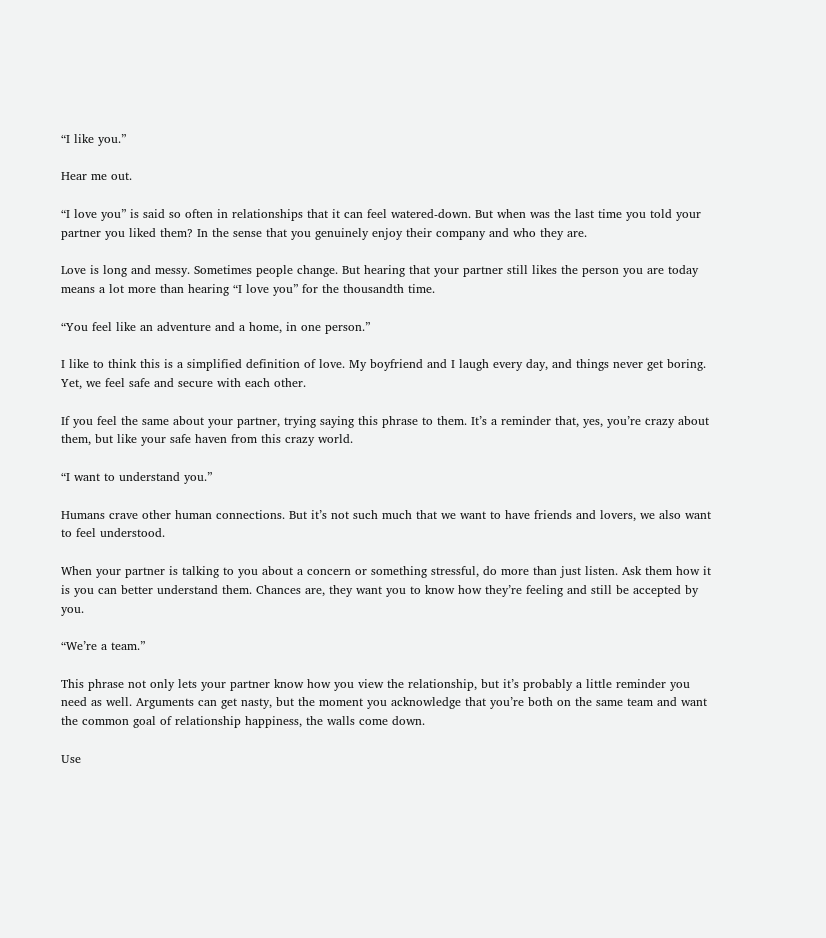“I like you.”

Hear me out.

“I love you” is said so often in relationships that it can feel watered-down. But when was the last time you told your partner you liked them? In the sense that you genuinely enjoy their company and who they are.

Love is long and messy. Sometimes people change. But hearing that your partner still likes the person you are today means a lot more than hearing “I love you” for the thousandth time.

“You feel like an adventure and a home, in one person.”

I like to think this is a simplified definition of love. My boyfriend and I laugh every day, and things never get boring. Yet, we feel safe and secure with each other.

If you feel the same about your partner, trying saying this phrase to them. It’s a reminder that, yes, you’re crazy about them, but like your safe haven from this crazy world.

“I want to understand you.”

Humans crave other human connections. But it’s not such much that we want to have friends and lovers, we also want to feel understood.

When your partner is talking to you about a concern or something stressful, do more than just listen. Ask them how it is you can better understand them. Chances are, they want you to know how they’re feeling and still be accepted by you.

“We’re a team.”

This phrase not only lets your partner know how you view the relationship, but it’s probably a little reminder you need as well. Arguments can get nasty, but the moment you acknowledge that you’re both on the same team and want the common goal of relationship happiness, the walls come down.

Use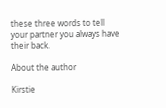these three words to tell your partner you always have their back.

About the author

Kirstie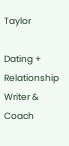Taylor

Dating + Relationship Writer & Coach